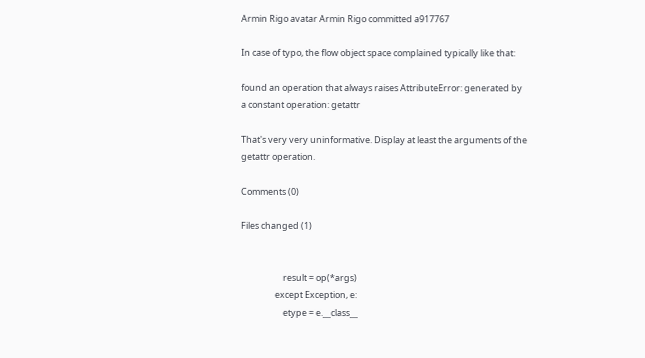Armin Rigo avatar Armin Rigo committed a917767

In case of typo, the flow object space complained typically like that:

found an operation that always raises AttributeError: generated by
a constant operation: getattr

That's very very uninformative. Display at least the arguments of the
getattr operation.

Comments (0)

Files changed (1)


                     result = op(*args)
                 except Exception, e:
                     etype = e.__class__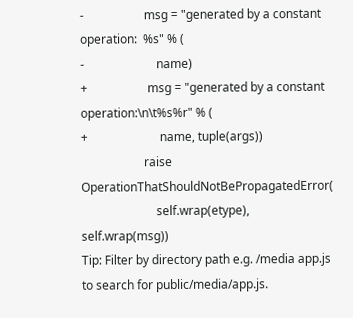-                    msg = "generated by a constant operation:  %s" % (
-                        name)
+                    msg = "generated by a constant operation:\n\t%s%r" % (
+                        name, tuple(args))
                     raise OperationThatShouldNotBePropagatedError(
                         self.wrap(etype), self.wrap(msg))
Tip: Filter by directory path e.g. /media app.js to search for public/media/app.js.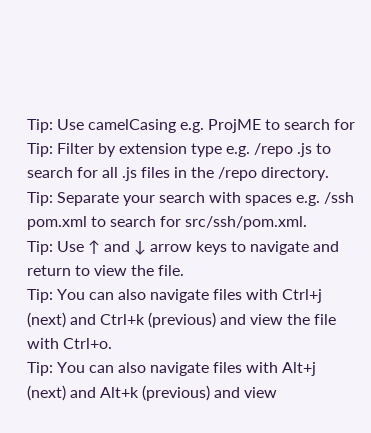Tip: Use camelCasing e.g. ProjME to search for
Tip: Filter by extension type e.g. /repo .js to search for all .js files in the /repo directory.
Tip: Separate your search with spaces e.g. /ssh pom.xml to search for src/ssh/pom.xml.
Tip: Use ↑ and ↓ arrow keys to navigate and return to view the file.
Tip: You can also navigate files with Ctrl+j (next) and Ctrl+k (previous) and view the file with Ctrl+o.
Tip: You can also navigate files with Alt+j (next) and Alt+k (previous) and view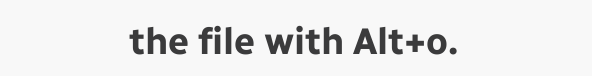the file with Alt+o.